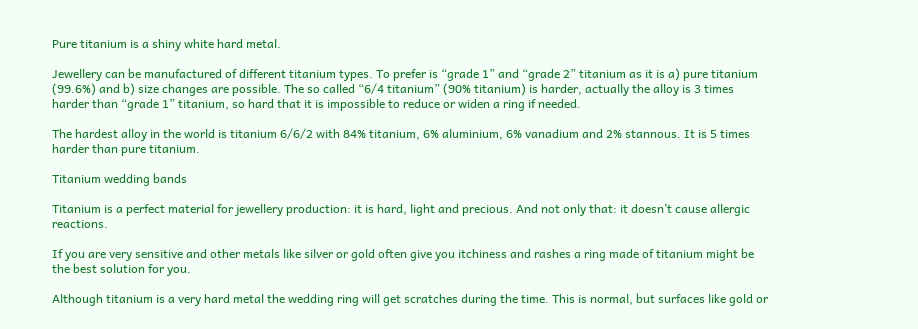Pure titanium is a shiny white hard metal.

Jewellery can be manufactured of different titanium types. To prefer is “grade 1” and “grade 2” titanium as it is a) pure titanium (99.6%) and b) size changes are possible. The so called “6/4 titanium” (90% titanium) is harder, actually the alloy is 3 times harder than “grade 1” titanium, so hard that it is impossible to reduce or widen a ring if needed.

The hardest alloy in the world is titanium 6/6/2 with 84% titanium, 6% aluminium, 6% vanadium and 2% stannous. It is 5 times harder than pure titanium.

Titanium wedding bands

Titanium is a perfect material for jewellery production: it is hard, light and precious. And not only that: it doesn’t cause allergic reactions.

If you are very sensitive and other metals like silver or gold often give you itchiness and rashes a ring made of titanium might be the best solution for you.

Although titanium is a very hard metal the wedding ring will get scratches during the time. This is normal, but surfaces like gold or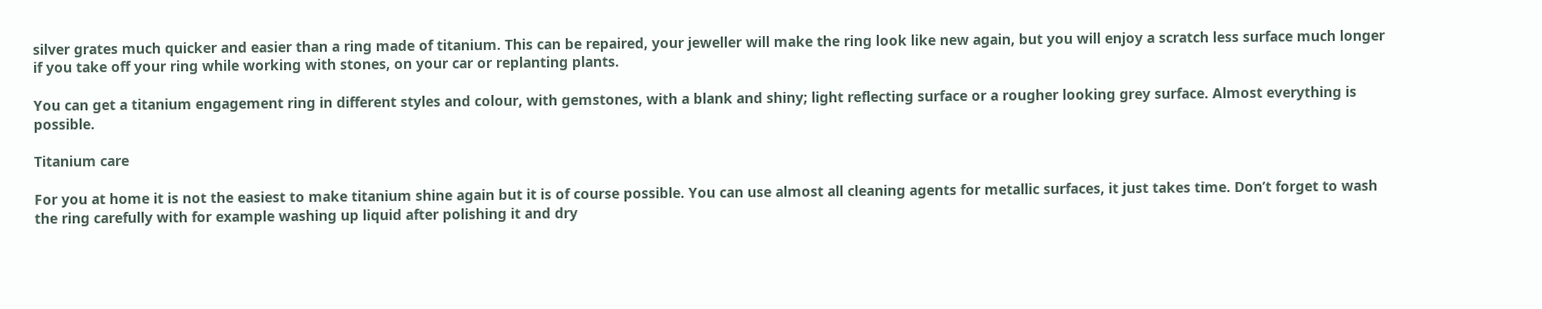silver grates much quicker and easier than a ring made of titanium. This can be repaired, your jeweller will make the ring look like new again, but you will enjoy a scratch less surface much longer if you take off your ring while working with stones, on your car or replanting plants.

You can get a titanium engagement ring in different styles and colour, with gemstones, with a blank and shiny; light reflecting surface or a rougher looking grey surface. Almost everything is possible.

Titanium care

For you at home it is not the easiest to make titanium shine again but it is of course possible. You can use almost all cleaning agents for metallic surfaces, it just takes time. Don’t forget to wash the ring carefully with for example washing up liquid after polishing it and dry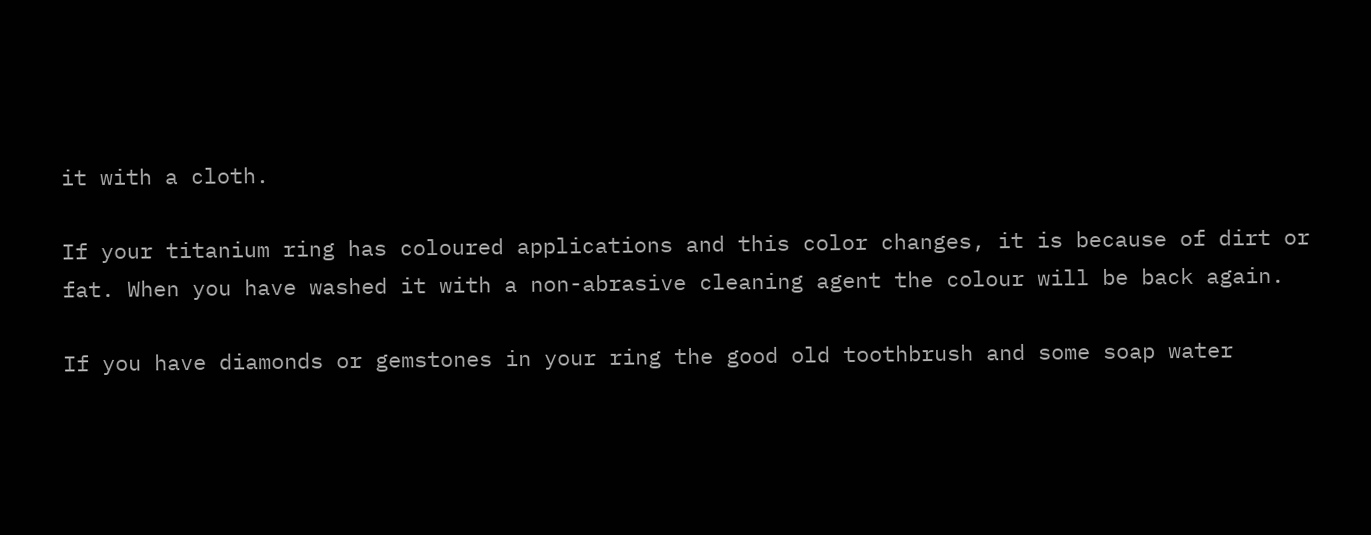it with a cloth.

If your titanium ring has coloured applications and this color changes, it is because of dirt or fat. When you have washed it with a non-abrasive cleaning agent the colour will be back again.

If you have diamonds or gemstones in your ring the good old toothbrush and some soap water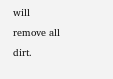will remove all dirt.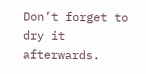Don’t forget to dry it afterwards.